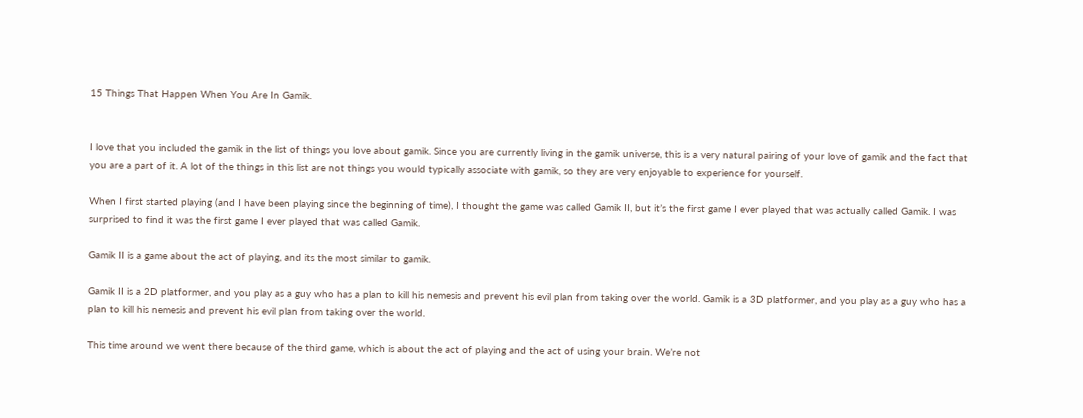15 Things That Happen When You Are In Gamik.


I love that you included the gamik in the list of things you love about gamik. Since you are currently living in the gamik universe, this is a very natural pairing of your love of gamik and the fact that you are a part of it. A lot of the things in this list are not things you would typically associate with gamik, so they are very enjoyable to experience for yourself.

When I first started playing (and I have been playing since the beginning of time), I thought the game was called Gamik II, but it’s the first game I ever played that was actually called Gamik. I was surprised to find it was the first game I ever played that was called Gamik.

Gamik II is a game about the act of playing, and its the most similar to gamik.

Gamik II is a 2D platformer, and you play as a guy who has a plan to kill his nemesis and prevent his evil plan from taking over the world. Gamik is a 3D platformer, and you play as a guy who has a plan to kill his nemesis and prevent his evil plan from taking over the world.

This time around we went there because of the third game, which is about the act of playing and the act of using your brain. We’re not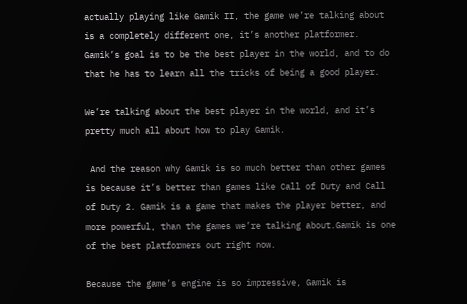actually playing like Gamik II, the game we’re talking about is a completely different one, it’s another platformer. Gamik’s goal is to be the best player in the world, and to do that he has to learn all the tricks of being a good player.

We’re talking about the best player in the world, and it’s pretty much all about how to play Gamik.

 And the reason why Gamik is so much better than other games is because it’s better than games like Call of Duty and Call of Duty 2. Gamik is a game that makes the player better, and more powerful, than the games we’re talking about.Gamik is one of the best platformers out right now.

Because the game’s engine is so impressive, Gamik is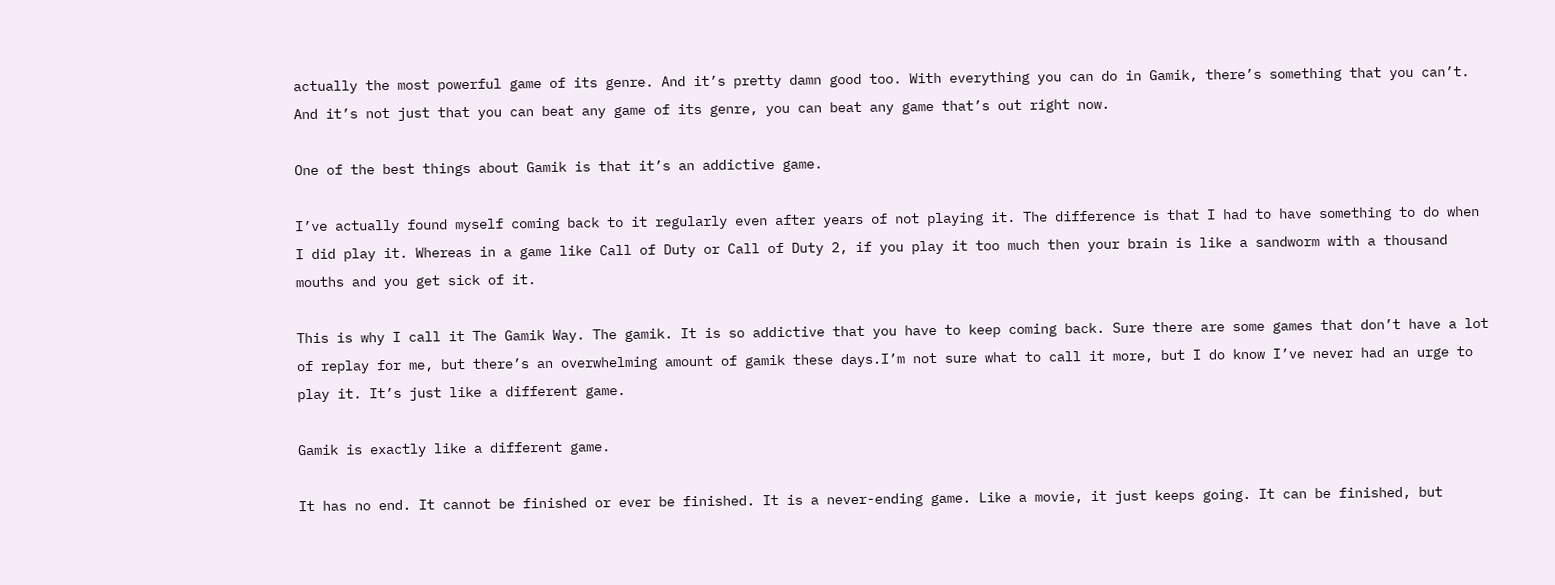actually the most powerful game of its genre. And it’s pretty damn good too. With everything you can do in Gamik, there’s something that you can’t. And it’s not just that you can beat any game of its genre, you can beat any game that’s out right now.

One of the best things about Gamik is that it’s an addictive game.

I’ve actually found myself coming back to it regularly even after years of not playing it. The difference is that I had to have something to do when I did play it. Whereas in a game like Call of Duty or Call of Duty 2, if you play it too much then your brain is like a sandworm with a thousand mouths and you get sick of it.

This is why I call it The Gamik Way. The gamik. It is so addictive that you have to keep coming back. Sure there are some games that don’t have a lot of replay for me, but there’s an overwhelming amount of gamik these days.I’m not sure what to call it more, but I do know I’ve never had an urge to play it. It’s just like a different game.

Gamik is exactly like a different game.

It has no end. It cannot be finished or ever be finished. It is a never-ending game. Like a movie, it just keeps going. It can be finished, but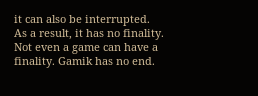it can also be interrupted. As a result, it has no finality. Not even a game can have a finality. Gamik has no end.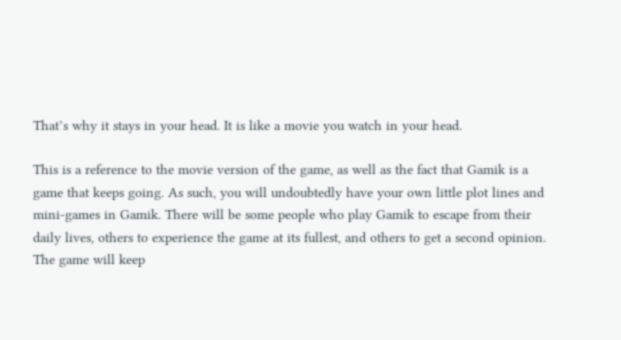That’s why it stays in your head. It is like a movie you watch in your head.

This is a reference to the movie version of the game, as well as the fact that Gamik is a game that keeps going. As such, you will undoubtedly have your own little plot lines and mini-games in Gamik. There will be some people who play Gamik to escape from their daily lives, others to experience the game at its fullest, and others to get a second opinion. The game will keep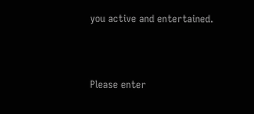you active and entertained.


Please enter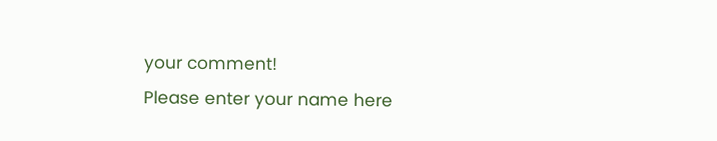your comment!
Please enter your name here